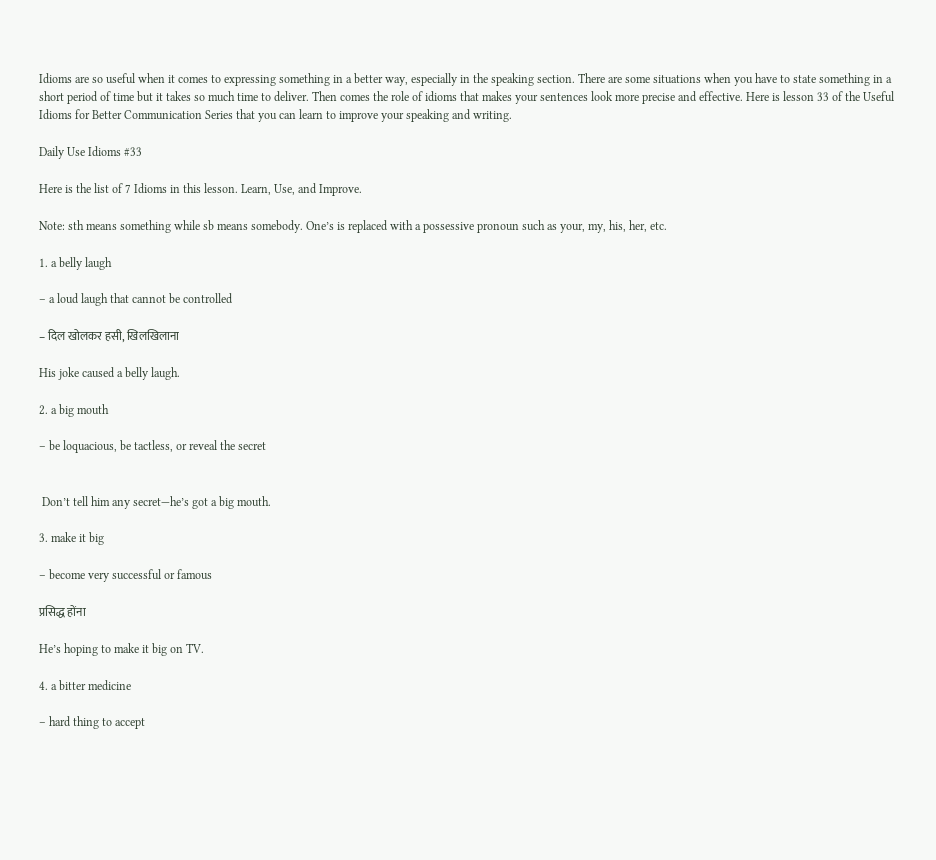Idioms are so useful when it comes to expressing something in a better way, especially in the speaking section. There are some situations when you have to state something in a short period of time but it takes so much time to deliver. Then comes the role of idioms that makes your sentences look more precise and effective. Here is lesson 33 of the Useful Idioms for Better Communication Series that you can learn to improve your speaking and writing.

Daily Use Idioms #33

Here is the list of 7 Idioms in this lesson. Learn, Use, and Improve.

Note: sth means something while sb means somebody. One’s is replaced with a possessive pronoun such as your, my, his, her, etc.

1. a belly laugh

– a loud laugh that cannot be controlled

– दिल खोलकर हसी, खिलखिलाना

His joke caused a belly laugh.

2. a big mouth

– be loquacious, be tactless, or reveal the secret


 Don’t tell him any secret—he’s got a big mouth.

3. make it big

– become very successful or famous

प्रसिद्ध होंना

He’s hoping to make it big on TV.

4. a bitter medicine

– hard thing to accept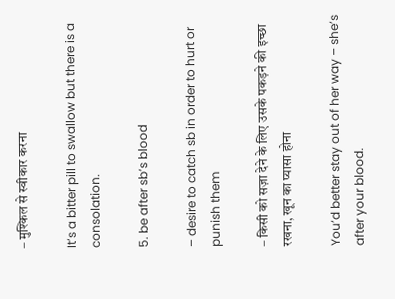– मुश्किल से स्वीकार करना

It’s a bitter pill to swallow but there is a consolation.

5. be after sb’s blood

– desire to catch sb in order to hurt or punish them

– किसी को सज़ा देने के लिए उसके पकड़ने की इच्छा रखना, खून का प्यासा होना

You’d better stay out of her way – she’s after your blood.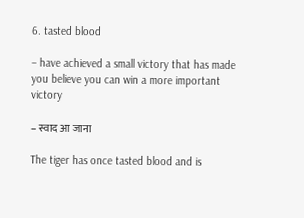6. tasted blood

– have achieved a small victory that has made you believe you can win a more important victory

– स्वाद आ जाना

The tiger has once tasted blood and is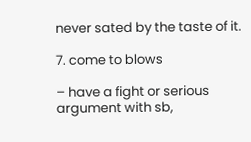never sated by the taste of it.

7. come to blows

– have a fight or serious argument with sb,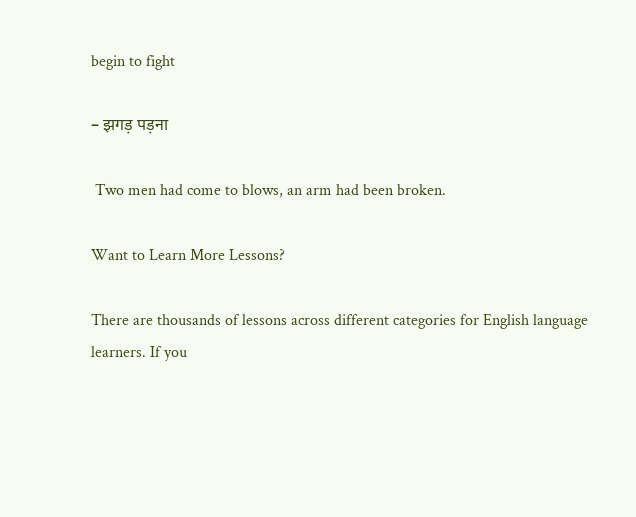begin to fight

– झगड़ पड़ना

 Two men had come to blows, an arm had been broken.

Want to Learn More Lessons?

There are thousands of lessons across different categories for English language learners. If you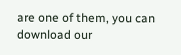are one of them, you can download our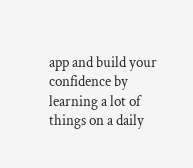app and build your confidence by learning a lot of things on a daily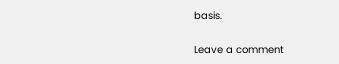basis.

Leave a comment